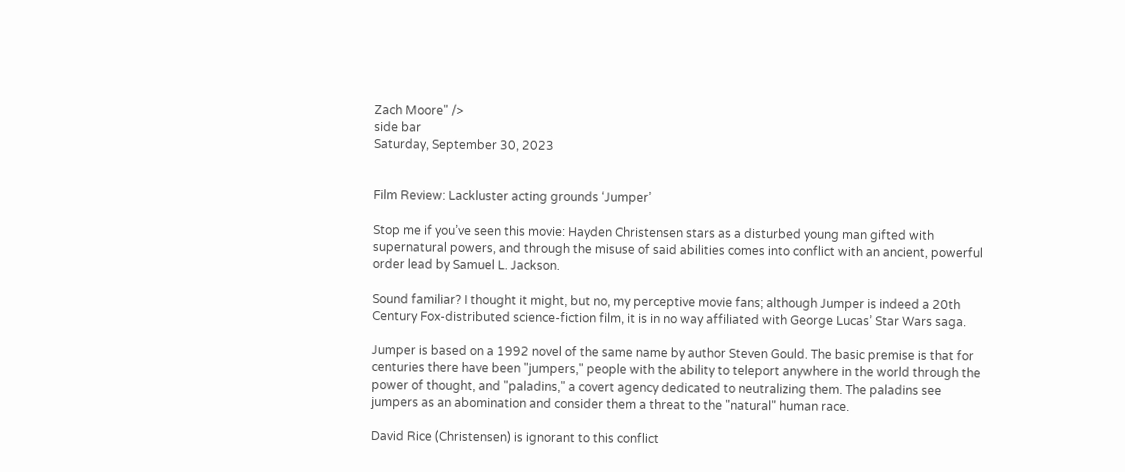Zach Moore" />
side bar
Saturday, September 30, 2023


Film Review: Lackluster acting grounds ‘Jumper’

Stop me if you’ve seen this movie: Hayden Christensen stars as a disturbed young man gifted with supernatural powers, and through the misuse of said abilities comes into conflict with an ancient, powerful order lead by Samuel L. Jackson.

Sound familiar? I thought it might, but no, my perceptive movie fans; although Jumper is indeed a 20th Century Fox-distributed science-fiction film, it is in no way affiliated with George Lucas’ Star Wars saga.

Jumper is based on a 1992 novel of the same name by author Steven Gould. The basic premise is that for centuries there have been "jumpers," people with the ability to teleport anywhere in the world through the power of thought, and "paladins," a covert agency dedicated to neutralizing them. The paladins see jumpers as an abomination and consider them a threat to the "natural" human race.

David Rice (Christensen) is ignorant to this conflict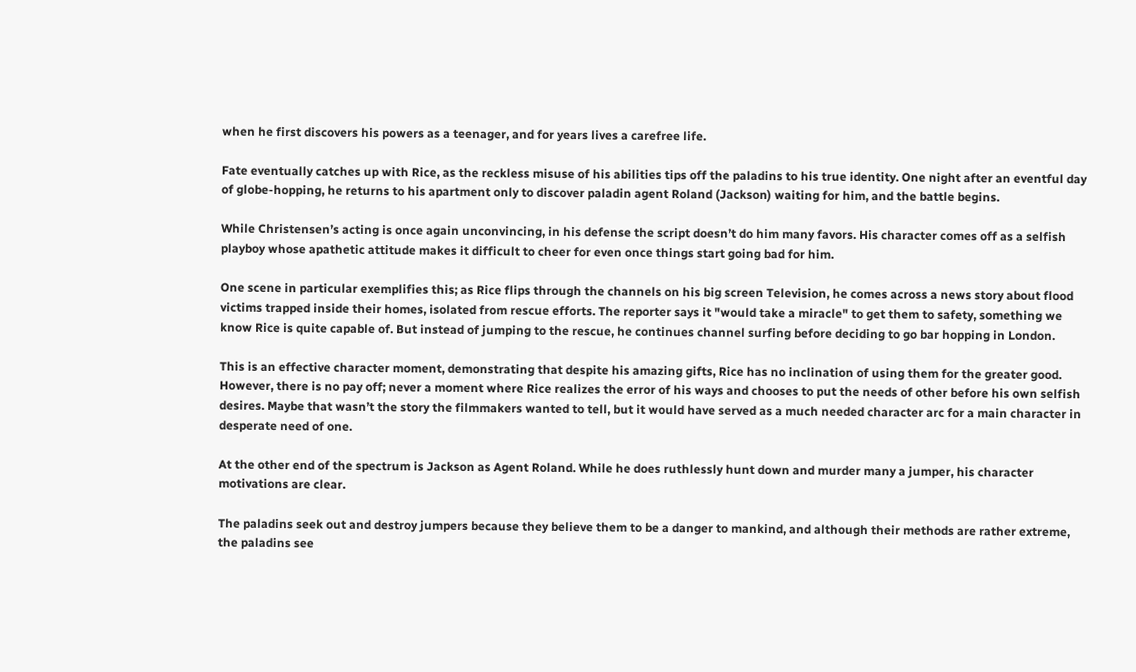when he first discovers his powers as a teenager, and for years lives a carefree life.

Fate eventually catches up with Rice, as the reckless misuse of his abilities tips off the paladins to his true identity. One night after an eventful day of globe-hopping, he returns to his apartment only to discover paladin agent Roland (Jackson) waiting for him, and the battle begins.

While Christensen’s acting is once again unconvincing, in his defense the script doesn’t do him many favors. His character comes off as a selfish playboy whose apathetic attitude makes it difficult to cheer for even once things start going bad for him.

One scene in particular exemplifies this; as Rice flips through the channels on his big screen Television, he comes across a news story about flood victims trapped inside their homes, isolated from rescue efforts. The reporter says it "would take a miracle" to get them to safety, something we know Rice is quite capable of. But instead of jumping to the rescue, he continues channel surfing before deciding to go bar hopping in London.

This is an effective character moment, demonstrating that despite his amazing gifts, Rice has no inclination of using them for the greater good. However, there is no pay off; never a moment where Rice realizes the error of his ways and chooses to put the needs of other before his own selfish desires. Maybe that wasn’t the story the filmmakers wanted to tell, but it would have served as a much needed character arc for a main character in desperate need of one.

At the other end of the spectrum is Jackson as Agent Roland. While he does ruthlessly hunt down and murder many a jumper, his character motivations are clear.

The paladins seek out and destroy jumpers because they believe them to be a danger to mankind, and although their methods are rather extreme, the paladins see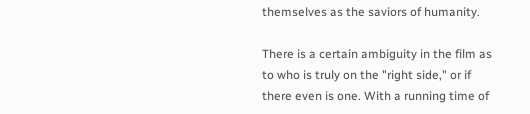themselves as the saviors of humanity.

There is a certain ambiguity in the film as to who is truly on the "right side," or if there even is one. With a running time of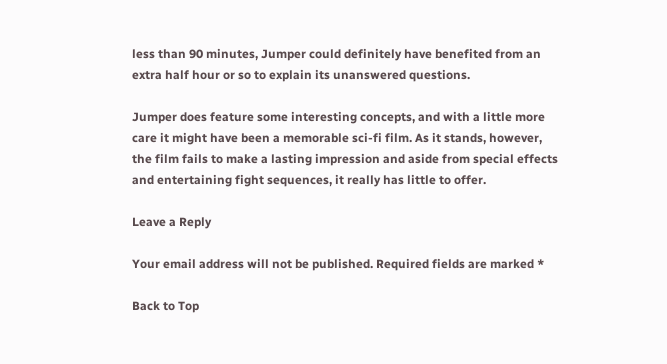less than 90 minutes, Jumper could definitely have benefited from an extra half hour or so to explain its unanswered questions.

Jumper does feature some interesting concepts, and with a little more care it might have been a memorable sci-fi film. As it stands, however, the film fails to make a lasting impression and aside from special effects and entertaining fight sequences, it really has little to offer.

Leave a Reply

Your email address will not be published. Required fields are marked *

Back to Top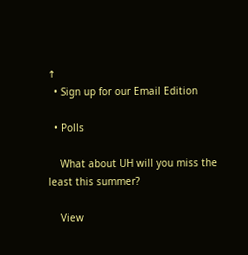↑
  • Sign up for our Email Edition

  • Polls

    What about UH will you miss the least this summer?

    View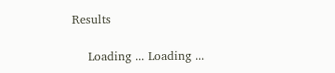Results

    Loading ... Loading ...